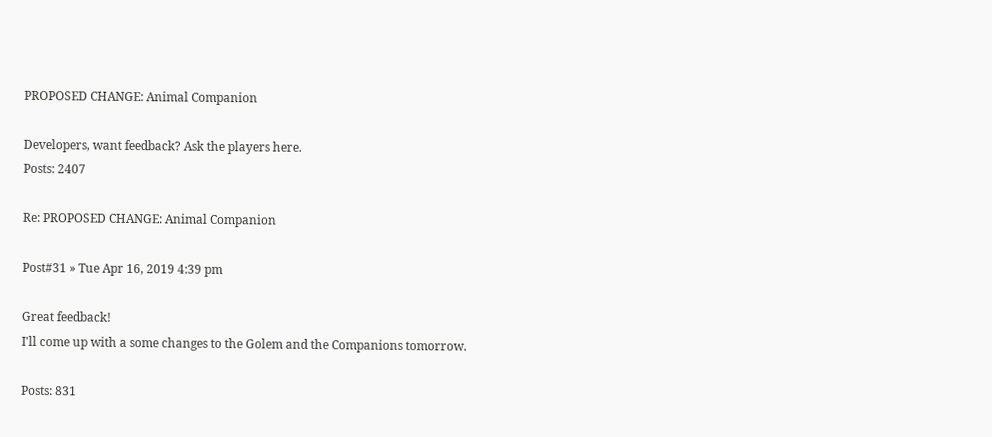PROPOSED CHANGE: Animal Companion

Developers, want feedback? Ask the players here.
Posts: 2407

Re: PROPOSED CHANGE: Animal Companion

Post#31 » Tue Apr 16, 2019 4:39 pm

Great feedback!
I'll come up with a some changes to the Golem and the Companions tomorrow.

Posts: 831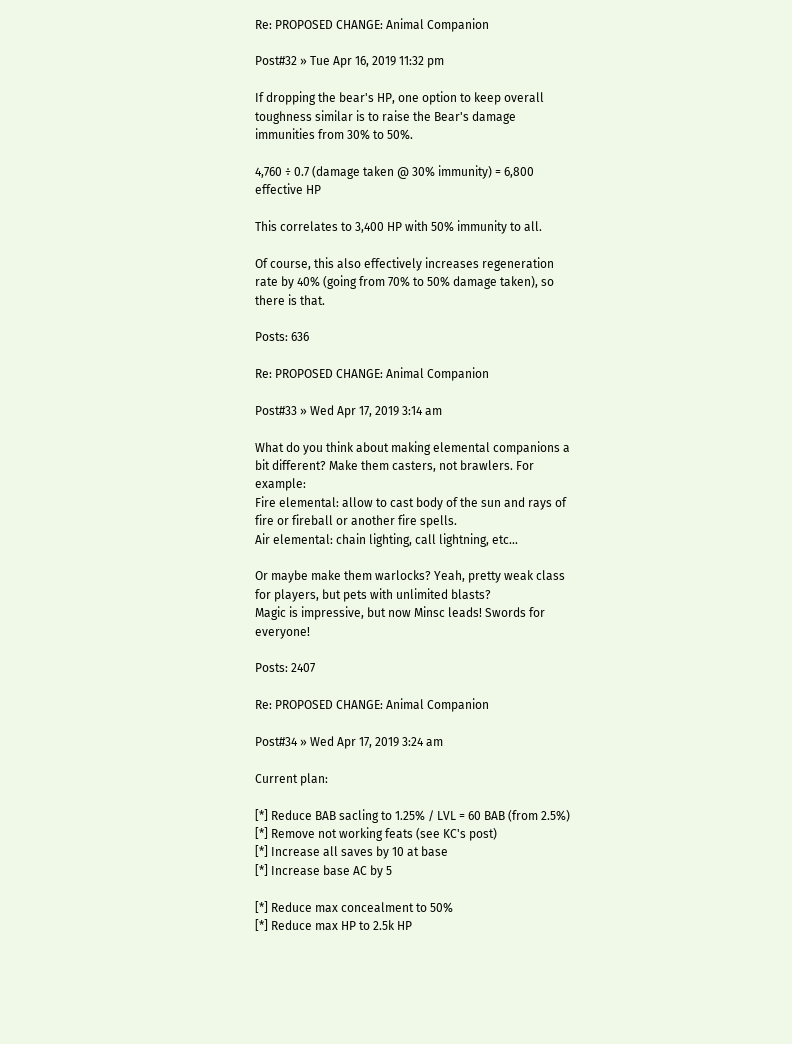Re: PROPOSED CHANGE: Animal Companion

Post#32 » Tue Apr 16, 2019 11:32 pm

If dropping the bear's HP, one option to keep overall toughness similar is to raise the Bear's damage immunities from 30% to 50%.

4,760 ÷ 0.7 (damage taken @ 30% immunity) = 6,800 effective HP

This correlates to 3,400 HP with 50% immunity to all.

Of course, this also effectively increases regeneration rate by 40% (going from 70% to 50% damage taken), so there is that.

Posts: 636

Re: PROPOSED CHANGE: Animal Companion

Post#33 » Wed Apr 17, 2019 3:14 am

What do you think about making elemental companions a bit different? Make them casters, not brawlers. For example:
Fire elemental: allow to cast body of the sun and rays of fire or fireball or another fire spells.
Air elemental: chain lighting, call lightning, etc...

Or maybe make them warlocks? Yeah, pretty weak class for players, but pets with unlimited blasts?
Magic is impressive, but now Minsc leads! Swords for everyone!

Posts: 2407

Re: PROPOSED CHANGE: Animal Companion

Post#34 » Wed Apr 17, 2019 3:24 am

Current plan:

[*] Reduce BAB sacling to 1.25% / LVL = 60 BAB (from 2.5%)
[*] Remove not working feats (see KC's post)
[*] Increase all saves by 10 at base
[*] Increase base AC by 5

[*] Reduce max concealment to 50%
[*] Reduce max HP to 2.5k HP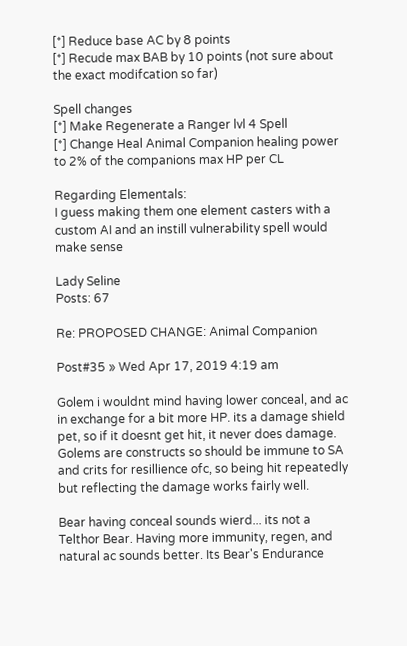[*] Reduce base AC by 8 points
[*] Recude max BAB by 10 points (not sure about the exact modifcation so far)

Spell changes
[*] Make Regenerate a Ranger lvl 4 Spell
[*] Change Heal Animal Companion healing power to 2% of the companions max HP per CL

Regarding Elementals:
I guess making them one element casters with a custom AI and an instill vulnerability spell would make sense

Lady Seline
Posts: 67

Re: PROPOSED CHANGE: Animal Companion

Post#35 » Wed Apr 17, 2019 4:19 am

Golem i wouldnt mind having lower conceal, and ac in exchange for a bit more HP. its a damage shield pet, so if it doesnt get hit, it never does damage. Golems are constructs so should be immune to SA and crits for resillience ofc, so being hit repeatedly but reflecting the damage works fairly well.

Bear having conceal sounds wierd... its not a Telthor Bear. Having more immunity, regen, and natural ac sounds better. Its Bear's Endurance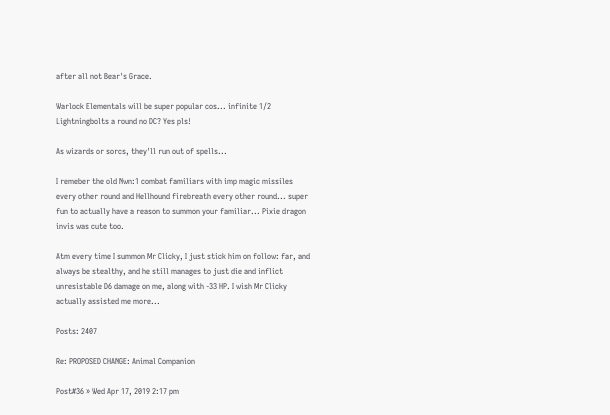after all not Bear's Grace.

Warlock Elementals will be super popular cos... infinite 1/2 Lightningbolts a round no DC? Yes pls!

As wizards or sorcs, they'll run out of spells...

I remeber the old Nwn:1 combat familiars with imp magic missiles every other round and Hellhound firebreath every other round... super fun to actually have a reason to summon your familiar... Pixie dragon invis was cute too.

Atm every time I summon Mr Clicky, I just stick him on follow: far, and always be stealthy, and he still manages to just die and inflict unresistable D6 damage on me, along with -33 HP. I wish Mr Clicky actually assisted me more...

Posts: 2407

Re: PROPOSED CHANGE: Animal Companion

Post#36 » Wed Apr 17, 2019 2:17 pm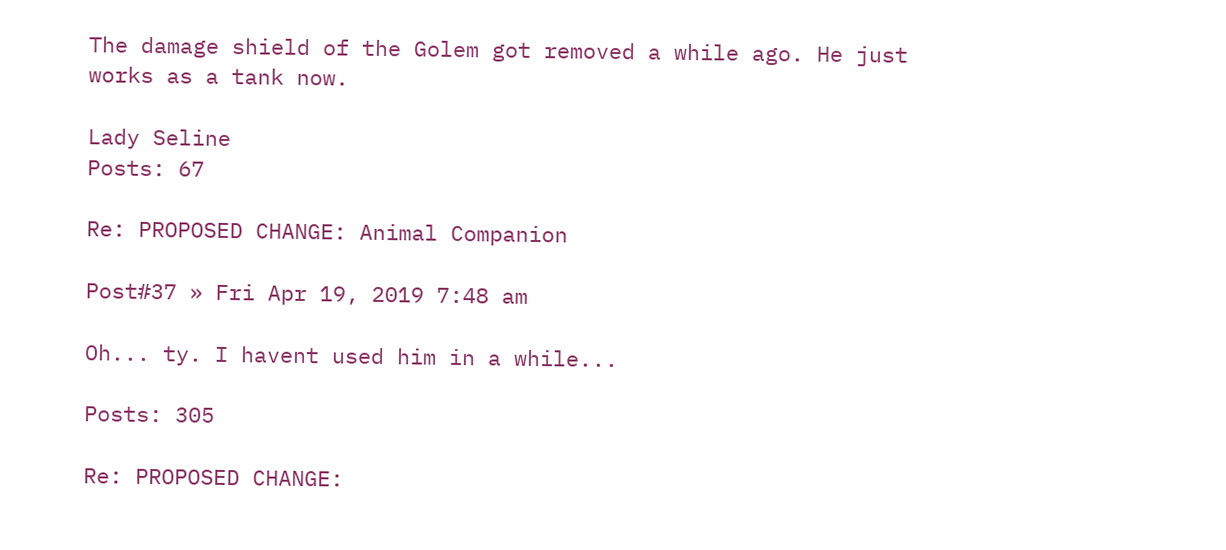The damage shield of the Golem got removed a while ago. He just works as a tank now.

Lady Seline
Posts: 67

Re: PROPOSED CHANGE: Animal Companion

Post#37 » Fri Apr 19, 2019 7:48 am

Oh... ty. I havent used him in a while...

Posts: 305

Re: PROPOSED CHANGE: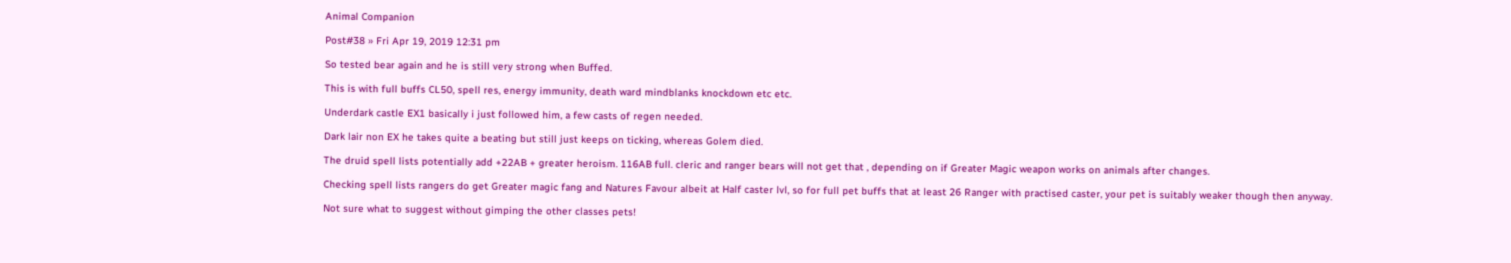Animal Companion

Post#38 » Fri Apr 19, 2019 12:31 pm

So tested bear again and he is still very strong when Buffed.

This is with full buffs CL50, spell res, energy immunity, death ward mindblanks knockdown etc etc.

Underdark castle EX1 basically i just followed him, a few casts of regen needed.

Dark lair non EX he takes quite a beating but still just keeps on ticking, whereas Golem died.

The druid spell lists potentially add +22AB + greater heroism. 116AB full. cleric and ranger bears will not get that , depending on if Greater Magic weapon works on animals after changes.

Checking spell lists rangers do get Greater magic fang and Natures Favour albeit at Half caster lvl, so for full pet buffs that at least 26 Ranger with practised caster, your pet is suitably weaker though then anyway.

Not sure what to suggest without gimping the other classes pets!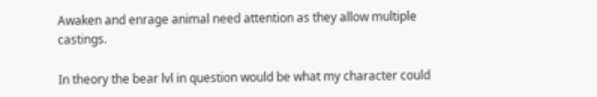Awaken and enrage animal need attention as they allow multiple castings.

In theory the bear lvl in question would be what my character could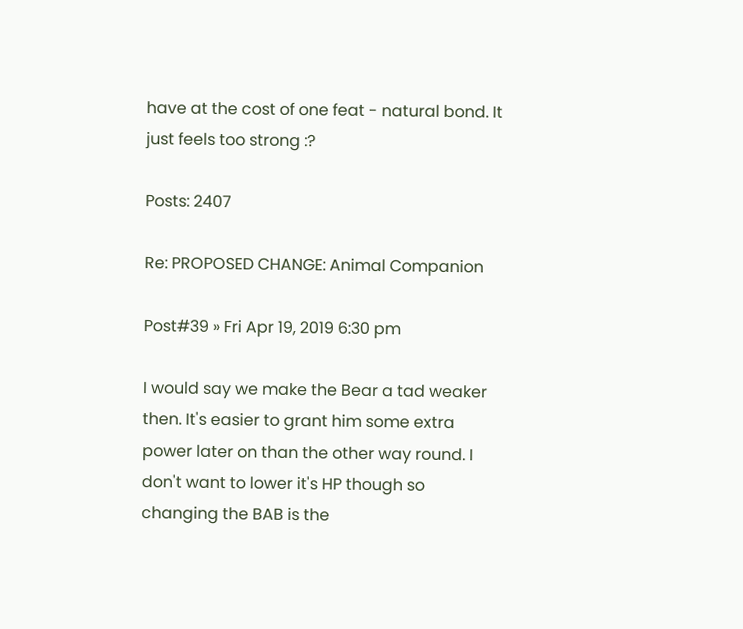have at the cost of one feat - natural bond. It just feels too strong :?

Posts: 2407

Re: PROPOSED CHANGE: Animal Companion

Post#39 » Fri Apr 19, 2019 6:30 pm

I would say we make the Bear a tad weaker then. It's easier to grant him some extra power later on than the other way round. I don't want to lower it's HP though so changing the BAB is the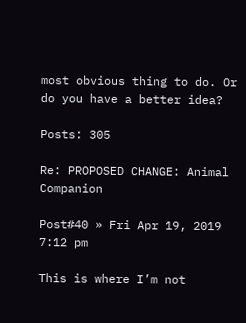most obvious thing to do. Or do you have a better idea?

Posts: 305

Re: PROPOSED CHANGE: Animal Companion

Post#40 » Fri Apr 19, 2019 7:12 pm

This is where I’m not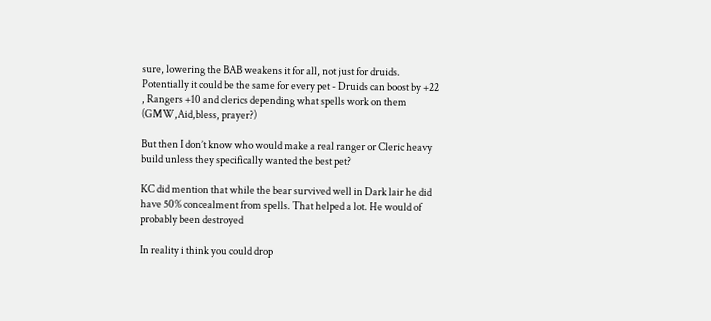sure, lowering the BAB weakens it for all, not just for druids. Potentially it could be the same for every pet - Druids can boost by +22 , Rangers +10 and clerics depending what spells work on them (GMW,Aid,bless, prayer?)

But then I don’t know who would make a real ranger or Cleric heavy build unless they specifically wanted the best pet?

KC did mention that while the bear survived well in Dark lair he did have 50% concealment from spells. That helped a lot. He would of probably been destroyed

In reality i think you could drop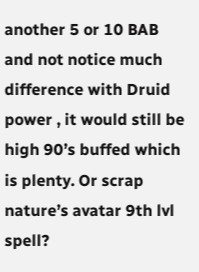another 5 or 10 BAB and not notice much difference with Druid power , it would still be high 90’s buffed which is plenty. Or scrap nature’s avatar 9th lvl spell?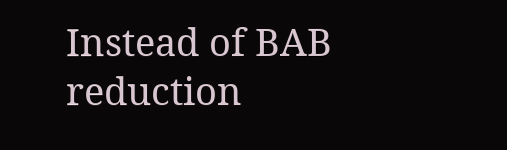Instead of BAB reduction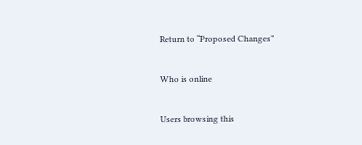Return to “Proposed Changes”

Who is online

Users browsing this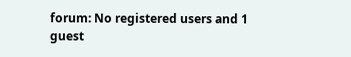forum: No registered users and 1 guest